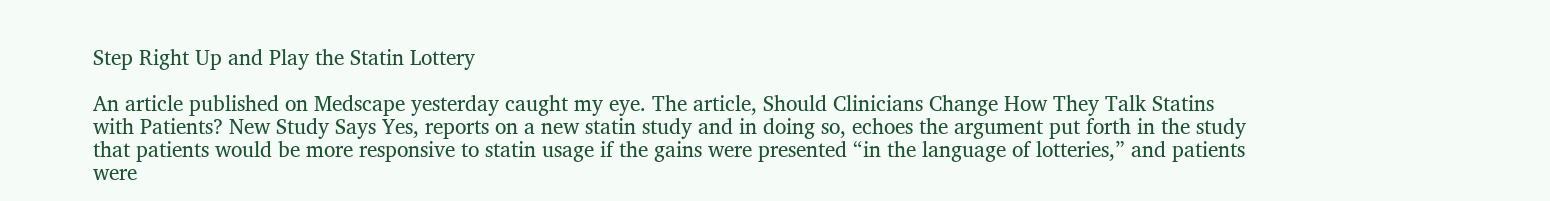Step Right Up and Play the Statin Lottery

An article published on Medscape yesterday caught my eye. The article, Should Clinicians Change How They Talk Statins with Patients? New Study Says Yes, reports on a new statin study and in doing so, echoes the argument put forth in the study that patients would be more responsive to statin usage if the gains were presented “in the language of lotteries,” and patients were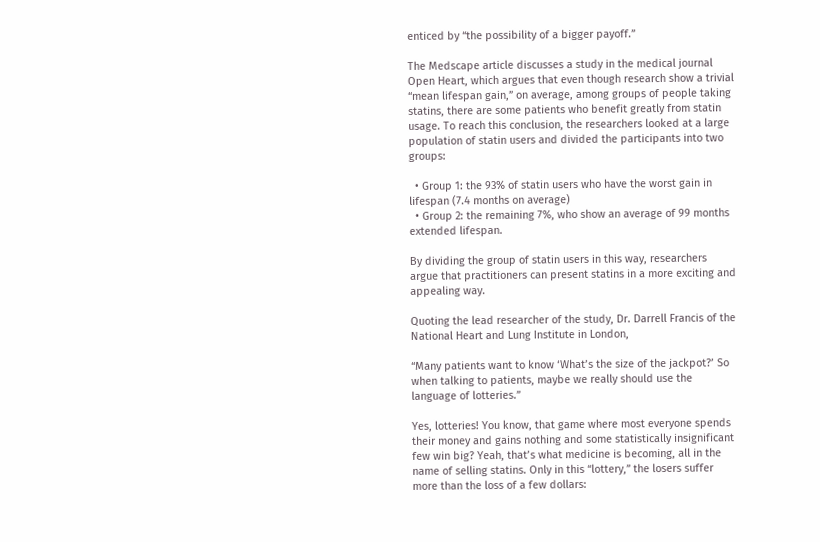enticed by “the possibility of a bigger payoff.”

The Medscape article discusses a study in the medical journal Open Heart, which argues that even though research show a trivial “mean lifespan gain,” on average, among groups of people taking statins, there are some patients who benefit greatly from statin usage. To reach this conclusion, the researchers looked at a large population of statin users and divided the participants into two groups:

  • Group 1: the 93% of statin users who have the worst gain in lifespan (7.4 months on average)
  • Group 2: the remaining 7%, who show an average of 99 months extended lifespan.

By dividing the group of statin users in this way, researchers argue that practitioners can present statins in a more exciting and appealing way.

Quoting the lead researcher of the study, Dr. Darrell Francis of the National Heart and Lung Institute in London,

“Many patients want to know ‘What’s the size of the jackpot?’ So when talking to patients, maybe we really should use the language of lotteries.”

Yes, lotteries! You know, that game where most everyone spends their money and gains nothing and some statistically insignificant few win big? Yeah, that’s what medicine is becoming, all in the name of selling statins. Only in this “lottery,” the losers suffer more than the loss of a few dollars: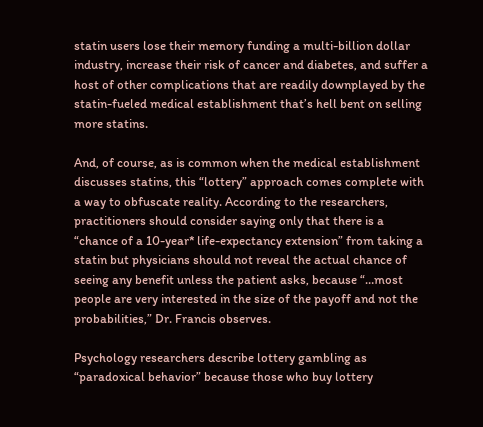statin users lose their memory funding a multi-billion dollar industry, increase their risk of cancer and diabetes, and suffer a host of other complications that are readily downplayed by the statin-fueled medical establishment that’s hell bent on selling more statins.

And, of course, as is common when the medical establishment discusses statins, this “lottery” approach comes complete with a way to obfuscate reality. According to the researchers, practitioners should consider saying only that there is a “chance of a 10-year* life-expectancy extension” from taking a statin but physicians should not reveal the actual chance of seeing any benefit unless the patient asks, because “…most people are very interested in the size of the payoff and not the probabilities,” Dr. Francis observes.

Psychology researchers describe lottery gambling as “paradoxical behavior” because those who buy lottery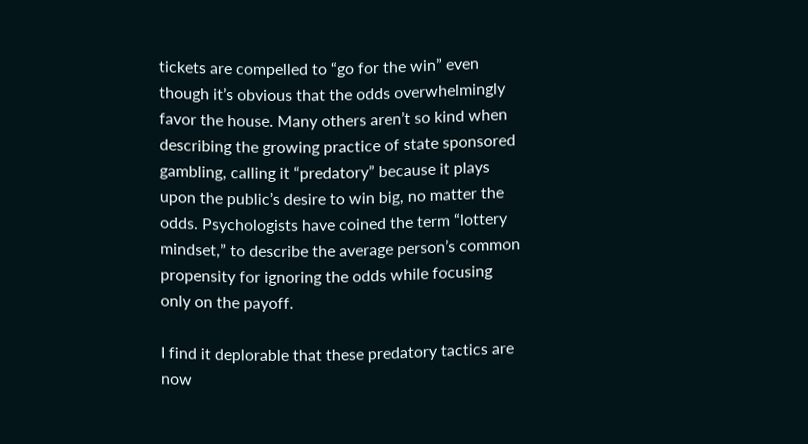tickets are compelled to “go for the win” even though it’s obvious that the odds overwhelmingly favor the house. Many others aren’t so kind when describing the growing practice of state sponsored gambling, calling it “predatory” because it plays upon the public’s desire to win big, no matter the odds. Psychologists have coined the term “lottery mindset,” to describe the average person’s common propensity for ignoring the odds while focusing only on the payoff.

I find it deplorable that these predatory tactics are now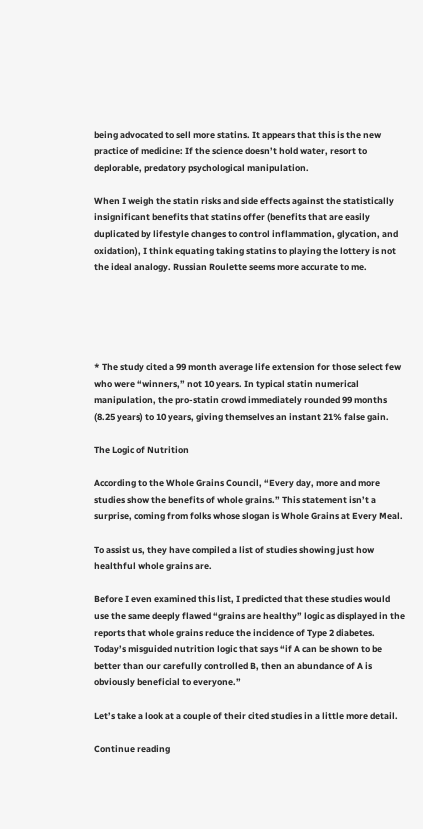being advocated to sell more statins. It appears that this is the new practice of medicine: If the science doesn’t hold water, resort to deplorable, predatory psychological manipulation.

When I weigh the statin risks and side effects against the statistically insignificant benefits that statins offer (benefits that are easily duplicated by lifestyle changes to control inflammation, glycation, and oxidation), I think equating taking statins to playing the lottery is not the ideal analogy. Russian Roulette seems more accurate to me.





* The study cited a 99 month average life extension for those select few who were “winners,” not 10 years. In typical statin numerical manipulation, the pro-statin crowd immediately rounded 99 months (8.25 years) to 10 years, giving themselves an instant 21% false gain.

The Logic of Nutrition

According to the Whole Grains Council, “Every day, more and more studies show the benefits of whole grains.” This statement isn’t a surprise, coming from folks whose slogan is Whole Grains at Every Meal.

To assist us, they have compiled a list of studies showing just how healthful whole grains are.

Before I even examined this list, I predicted that these studies would use the same deeply flawed “grains are healthy” logic as displayed in the reports that whole grains reduce the incidence of Type 2 diabetes. Today’s misguided nutrition logic that says “if A can be shown to be better than our carefully controlled B, then an abundance of A is obviously beneficial to everyone.”

Let’s take a look at a couple of their cited studies in a little more detail.

Continue reading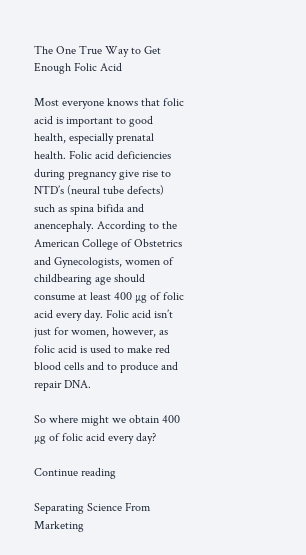The One True Way to Get Enough Folic Acid

Most everyone knows that folic acid is important to good health, especially prenatal health. Folic acid deficiencies during pregnancy give rise to NTD’s (neural tube defects) such as spina bifida and anencephaly. According to the American College of Obstetrics and Gynecologists, women of childbearing age should consume at least 400 µg of folic acid every day. Folic acid isn’t just for women, however, as folic acid is used to make red blood cells and to produce and repair DNA.

So where might we obtain 400 µg of folic acid every day?

Continue reading

Separating Science From Marketing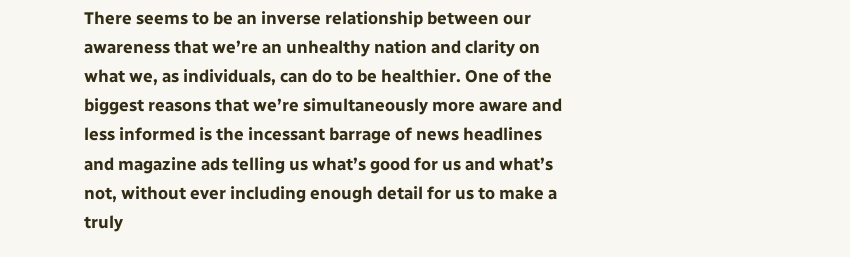There seems to be an inverse relationship between our awareness that we’re an unhealthy nation and clarity on what we, as individuals, can do to be healthier. One of the biggest reasons that we’re simultaneously more aware and less informed is the incessant barrage of news headlines and magazine ads telling us what’s good for us and what’s not, without ever including enough detail for us to make a truly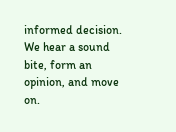informed decision. We hear a sound bite, form an opinion, and move on.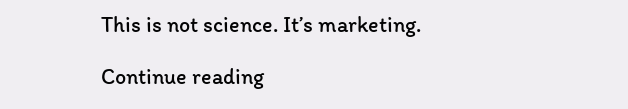This is not science. It’s marketing.

Continue reading